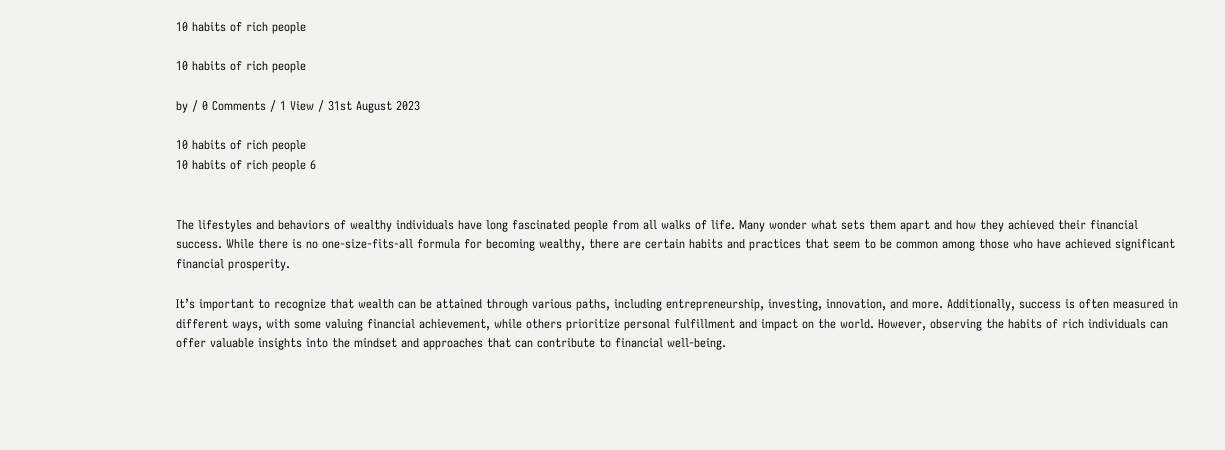10 habits of rich people

10 habits of rich people

by / 0 Comments / 1 View / 31st August 2023

10 habits of rich people
10 habits of rich people 6


The lifestyles and behaviors of wealthy individuals have long fascinated people from all walks of life. Many wonder what sets them apart and how they achieved their financial success. While there is no one-size-fits-all formula for becoming wealthy, there are certain habits and practices that seem to be common among those who have achieved significant financial prosperity.

It’s important to recognize that wealth can be attained through various paths, including entrepreneurship, investing, innovation, and more. Additionally, success is often measured in different ways, with some valuing financial achievement, while others prioritize personal fulfillment and impact on the world. However, observing the habits of rich individuals can offer valuable insights into the mindset and approaches that can contribute to financial well-being.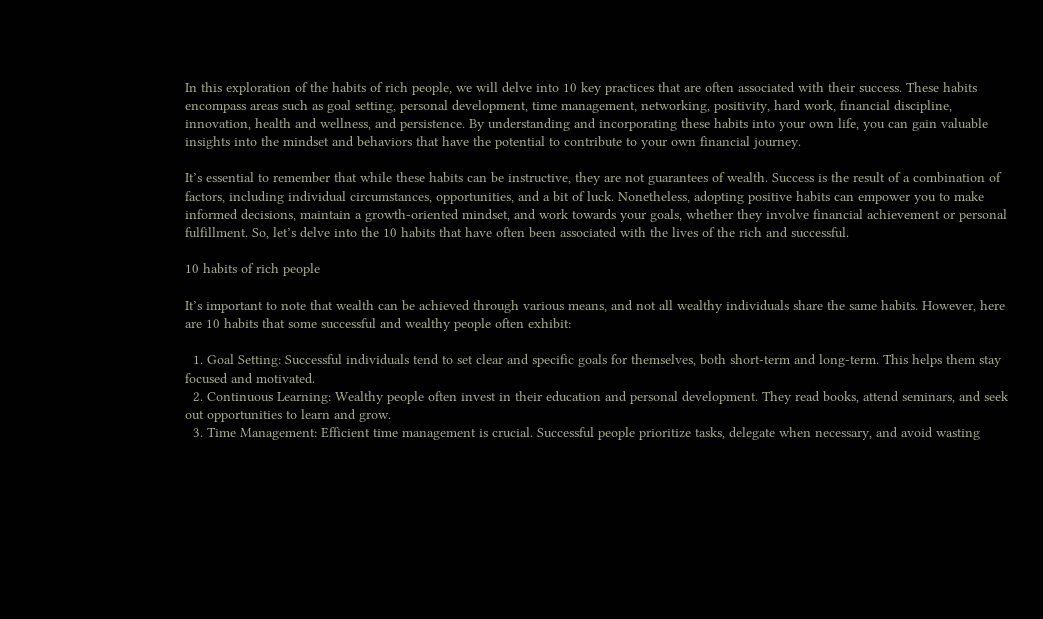In this exploration of the habits of rich people, we will delve into 10 key practices that are often associated with their success. These habits encompass areas such as goal setting, personal development, time management, networking, positivity, hard work, financial discipline, innovation, health and wellness, and persistence. By understanding and incorporating these habits into your own life, you can gain valuable insights into the mindset and behaviors that have the potential to contribute to your own financial journey.

It’s essential to remember that while these habits can be instructive, they are not guarantees of wealth. Success is the result of a combination of factors, including individual circumstances, opportunities, and a bit of luck. Nonetheless, adopting positive habits can empower you to make informed decisions, maintain a growth-oriented mindset, and work towards your goals, whether they involve financial achievement or personal fulfillment. So, let’s delve into the 10 habits that have often been associated with the lives of the rich and successful.

10 habits of rich people

It’s important to note that wealth can be achieved through various means, and not all wealthy individuals share the same habits. However, here are 10 habits that some successful and wealthy people often exhibit:

  1. Goal Setting: Successful individuals tend to set clear and specific goals for themselves, both short-term and long-term. This helps them stay focused and motivated.
  2. Continuous Learning: Wealthy people often invest in their education and personal development. They read books, attend seminars, and seek out opportunities to learn and grow.
  3. Time Management: Efficient time management is crucial. Successful people prioritize tasks, delegate when necessary, and avoid wasting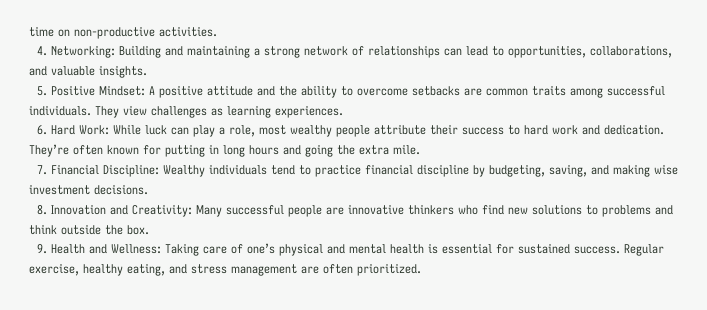time on non-productive activities.
  4. Networking: Building and maintaining a strong network of relationships can lead to opportunities, collaborations, and valuable insights.
  5. Positive Mindset: A positive attitude and the ability to overcome setbacks are common traits among successful individuals. They view challenges as learning experiences.
  6. Hard Work: While luck can play a role, most wealthy people attribute their success to hard work and dedication. They’re often known for putting in long hours and going the extra mile.
  7. Financial Discipline: Wealthy individuals tend to practice financial discipline by budgeting, saving, and making wise investment decisions.
  8. Innovation and Creativity: Many successful people are innovative thinkers who find new solutions to problems and think outside the box.
  9. Health and Wellness: Taking care of one’s physical and mental health is essential for sustained success. Regular exercise, healthy eating, and stress management are often prioritized.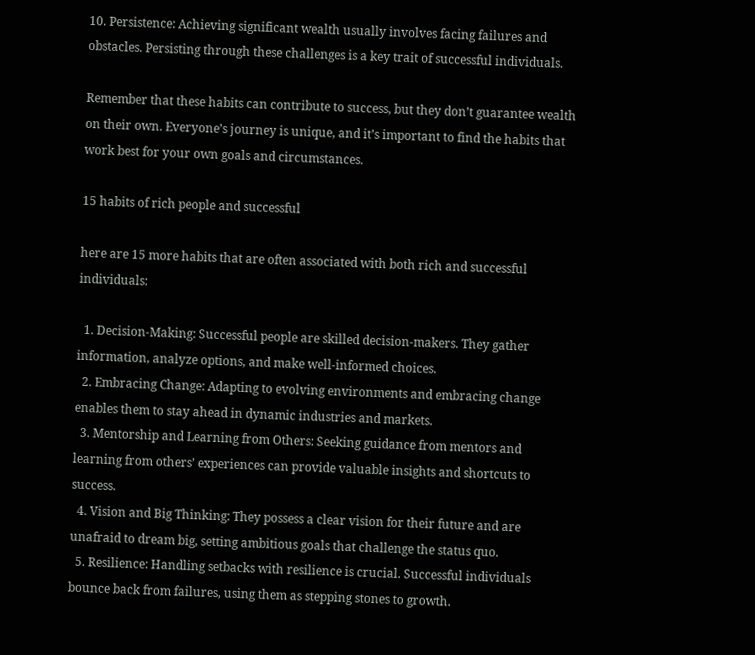10. Persistence: Achieving significant wealth usually involves facing failures and obstacles. Persisting through these challenges is a key trait of successful individuals.

Remember that these habits can contribute to success, but they don’t guarantee wealth on their own. Everyone’s journey is unique, and it’s important to find the habits that work best for your own goals and circumstances.

15 habits of rich people and successful

here are 15 more habits that are often associated with both rich and successful individuals:

  1. Decision-Making: Successful people are skilled decision-makers. They gather information, analyze options, and make well-informed choices.
  2. Embracing Change: Adapting to evolving environments and embracing change enables them to stay ahead in dynamic industries and markets.
  3. Mentorship and Learning from Others: Seeking guidance from mentors and learning from others’ experiences can provide valuable insights and shortcuts to success.
  4. Vision and Big Thinking: They possess a clear vision for their future and are unafraid to dream big, setting ambitious goals that challenge the status quo.
  5. Resilience: Handling setbacks with resilience is crucial. Successful individuals bounce back from failures, using them as stepping stones to growth.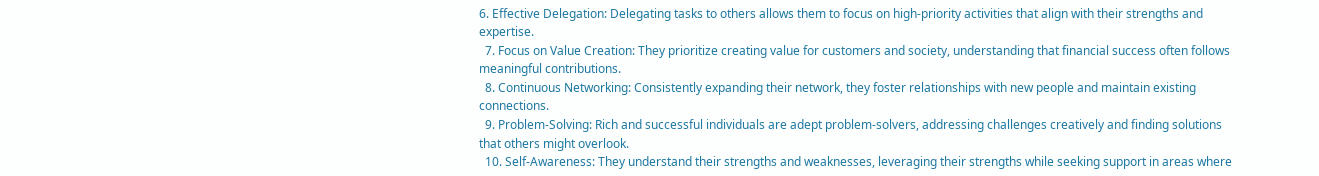6. Effective Delegation: Delegating tasks to others allows them to focus on high-priority activities that align with their strengths and expertise.
  7. Focus on Value Creation: They prioritize creating value for customers and society, understanding that financial success often follows meaningful contributions.
  8. Continuous Networking: Consistently expanding their network, they foster relationships with new people and maintain existing connections.
  9. Problem-Solving: Rich and successful individuals are adept problem-solvers, addressing challenges creatively and finding solutions that others might overlook.
  10. Self-Awareness: They understand their strengths and weaknesses, leveraging their strengths while seeking support in areas where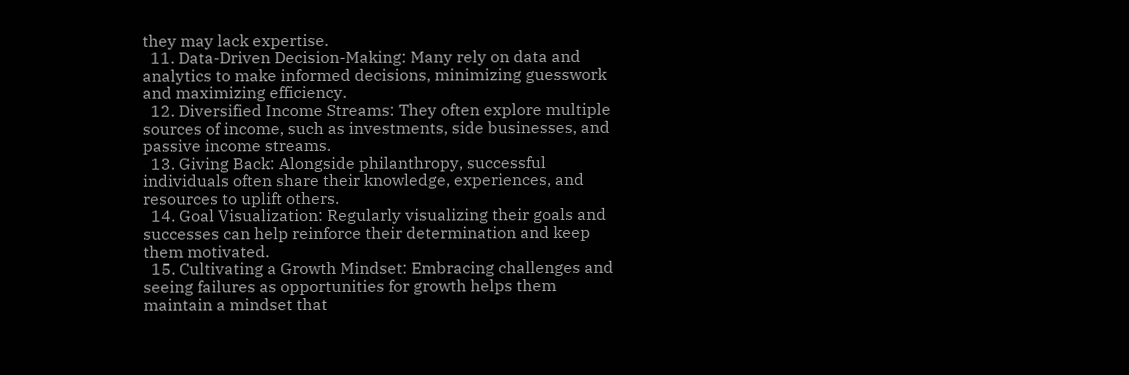they may lack expertise.
  11. Data-Driven Decision-Making: Many rely on data and analytics to make informed decisions, minimizing guesswork and maximizing efficiency.
  12. Diversified Income Streams: They often explore multiple sources of income, such as investments, side businesses, and passive income streams.
  13. Giving Back: Alongside philanthropy, successful individuals often share their knowledge, experiences, and resources to uplift others.
  14. Goal Visualization: Regularly visualizing their goals and successes can help reinforce their determination and keep them motivated.
  15. Cultivating a Growth Mindset: Embracing challenges and seeing failures as opportunities for growth helps them maintain a mindset that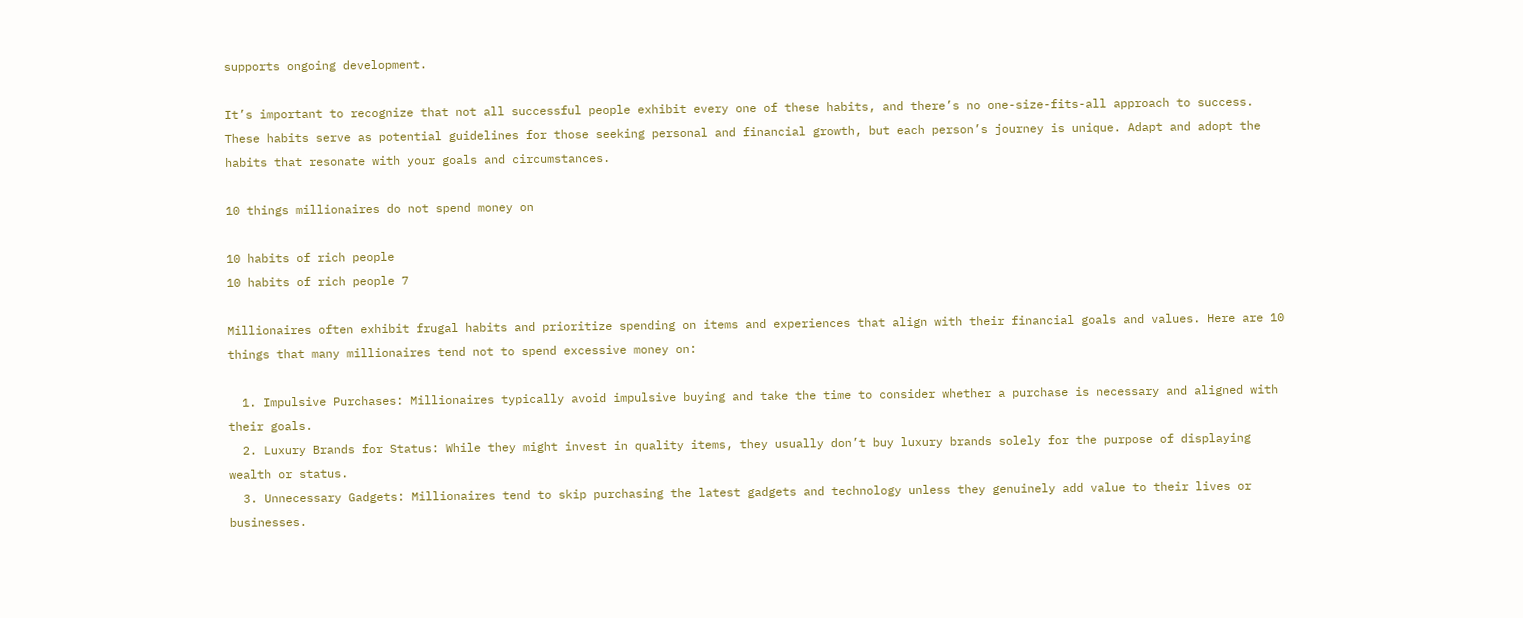supports ongoing development.

It’s important to recognize that not all successful people exhibit every one of these habits, and there’s no one-size-fits-all approach to success. These habits serve as potential guidelines for those seeking personal and financial growth, but each person’s journey is unique. Adapt and adopt the habits that resonate with your goals and circumstances.

10 things millionaires do not spend money on

10 habits of rich people
10 habits of rich people 7

Millionaires often exhibit frugal habits and prioritize spending on items and experiences that align with their financial goals and values. Here are 10 things that many millionaires tend not to spend excessive money on:

  1. Impulsive Purchases: Millionaires typically avoid impulsive buying and take the time to consider whether a purchase is necessary and aligned with their goals.
  2. Luxury Brands for Status: While they might invest in quality items, they usually don’t buy luxury brands solely for the purpose of displaying wealth or status.
  3. Unnecessary Gadgets: Millionaires tend to skip purchasing the latest gadgets and technology unless they genuinely add value to their lives or businesses.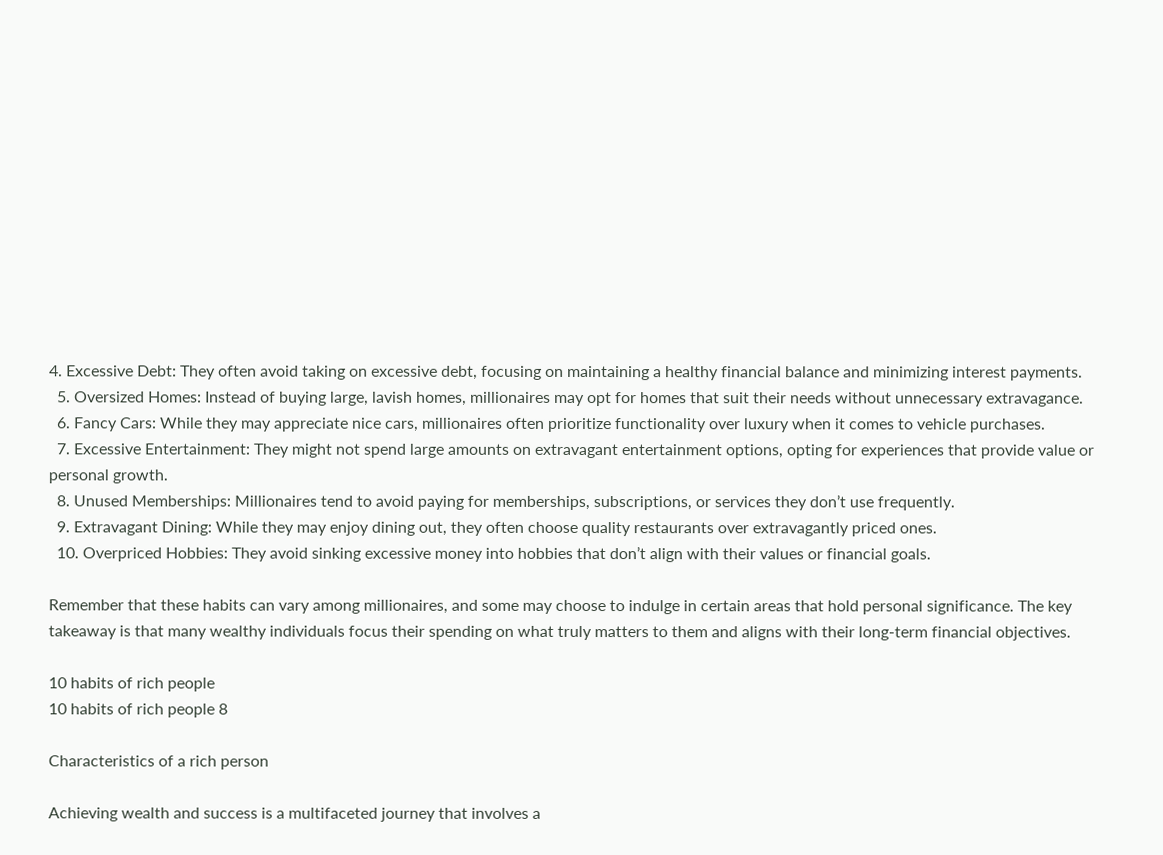4. Excessive Debt: They often avoid taking on excessive debt, focusing on maintaining a healthy financial balance and minimizing interest payments.
  5. Oversized Homes: Instead of buying large, lavish homes, millionaires may opt for homes that suit their needs without unnecessary extravagance.
  6. Fancy Cars: While they may appreciate nice cars, millionaires often prioritize functionality over luxury when it comes to vehicle purchases.
  7. Excessive Entertainment: They might not spend large amounts on extravagant entertainment options, opting for experiences that provide value or personal growth.
  8. Unused Memberships: Millionaires tend to avoid paying for memberships, subscriptions, or services they don’t use frequently.
  9. Extravagant Dining: While they may enjoy dining out, they often choose quality restaurants over extravagantly priced ones.
  10. Overpriced Hobbies: They avoid sinking excessive money into hobbies that don’t align with their values or financial goals.

Remember that these habits can vary among millionaires, and some may choose to indulge in certain areas that hold personal significance. The key takeaway is that many wealthy individuals focus their spending on what truly matters to them and aligns with their long-term financial objectives.

10 habits of rich people
10 habits of rich people 8

Characteristics of a rich person

Achieving wealth and success is a multifaceted journey that involves a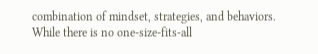combination of mindset, strategies, and behaviors. While there is no one-size-fits-all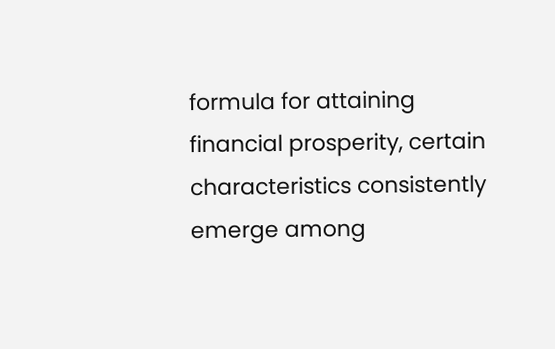formula for attaining financial prosperity, certain characteristics consistently emerge among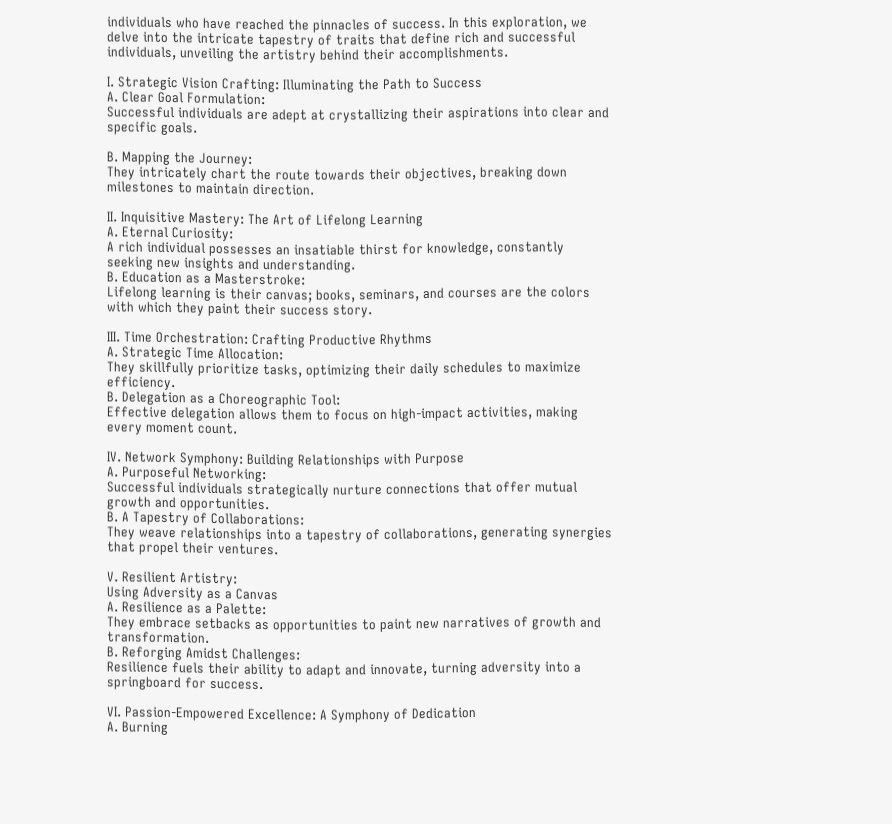individuals who have reached the pinnacles of success. In this exploration, we delve into the intricate tapestry of traits that define rich and successful individuals, unveiling the artistry behind their accomplishments.

I. Strategic Vision Crafting: Illuminating the Path to Success
A. Clear Goal Formulation:
Successful individuals are adept at crystallizing their aspirations into clear and specific goals.

B. Mapping the Journey:
They intricately chart the route towards their objectives, breaking down milestones to maintain direction.

II. Inquisitive Mastery: The Art of Lifelong Learning
A. Eternal Curiosity:
A rich individual possesses an insatiable thirst for knowledge, constantly seeking new insights and understanding.
B. Education as a Masterstroke:
Lifelong learning is their canvas; books, seminars, and courses are the colors with which they paint their success story.

III. Time Orchestration: Crafting Productive Rhythms
A. Strategic Time Allocation:
They skillfully prioritize tasks, optimizing their daily schedules to maximize efficiency.
B. Delegation as a Choreographic Tool:
Effective delegation allows them to focus on high-impact activities, making every moment count.

IV. Network Symphony: Building Relationships with Purpose
A. Purposeful Networking:
Successful individuals strategically nurture connections that offer mutual growth and opportunities.
B. A Tapestry of Collaborations:
They weave relationships into a tapestry of collaborations, generating synergies that propel their ventures.

V. Resilient Artistry:
Using Adversity as a Canvas
A. Resilience as a Palette:
They embrace setbacks as opportunities to paint new narratives of growth and transformation.
B. Reforging Amidst Challenges:
Resilience fuels their ability to adapt and innovate, turning adversity into a springboard for success.

VI. Passion-Empowered Excellence: A Symphony of Dedication
A. Burning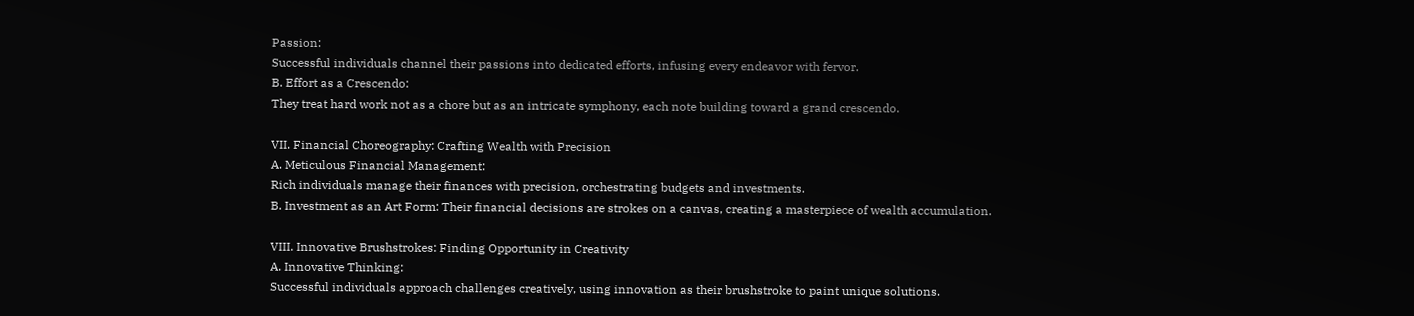Passion:
Successful individuals channel their passions into dedicated efforts, infusing every endeavor with fervor.
B. Effort as a Crescendo:
They treat hard work not as a chore but as an intricate symphony, each note building toward a grand crescendo.

VII. Financial Choreography: Crafting Wealth with Precision
A. Meticulous Financial Management:
Rich individuals manage their finances with precision, orchestrating budgets and investments.
B. Investment as an Art Form: Their financial decisions are strokes on a canvas, creating a masterpiece of wealth accumulation.

VIII. Innovative Brushstrokes: Finding Opportunity in Creativity
A. Innovative Thinking:
Successful individuals approach challenges creatively, using innovation as their brushstroke to paint unique solutions.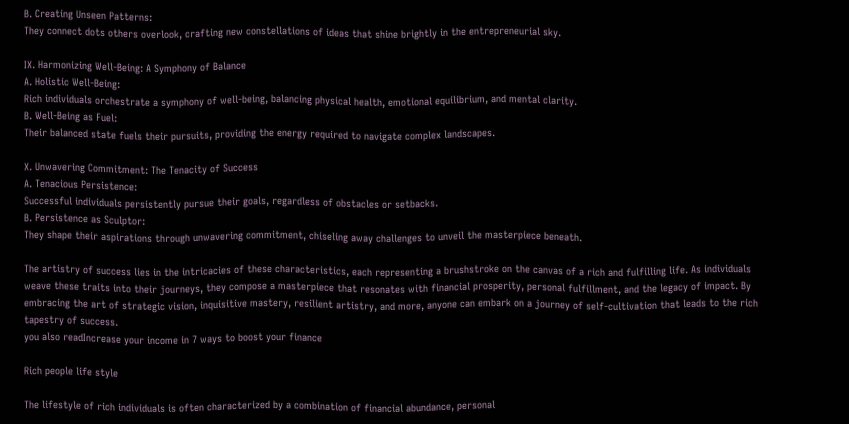B. Creating Unseen Patterns:
They connect dots others overlook, crafting new constellations of ideas that shine brightly in the entrepreneurial sky.

IX. Harmonizing Well-Being: A Symphony of Balance
A. Holistic Well-Being:
Rich individuals orchestrate a symphony of well-being, balancing physical health, emotional equilibrium, and mental clarity.
B. Well-Being as Fuel:
Their balanced state fuels their pursuits, providing the energy required to navigate complex landscapes.

X. Unwavering Commitment: The Tenacity of Success
A. Tenacious Persistence:
Successful individuals persistently pursue their goals, regardless of obstacles or setbacks.
B. Persistence as Sculptor:
They shape their aspirations through unwavering commitment, chiseling away challenges to unveil the masterpiece beneath.

The artistry of success lies in the intricacies of these characteristics, each representing a brushstroke on the canvas of a rich and fulfilling life. As individuals weave these traits into their journeys, they compose a masterpiece that resonates with financial prosperity, personal fulfillment, and the legacy of impact. By embracing the art of strategic vision, inquisitive mastery, resilient artistry, and more, anyone can embark on a journey of self-cultivation that leads to the rich tapestry of success.
you also readIncrease your income in 7 ways to boost your finance

Rich people life style

The lifestyle of rich individuals is often characterized by a combination of financial abundance, personal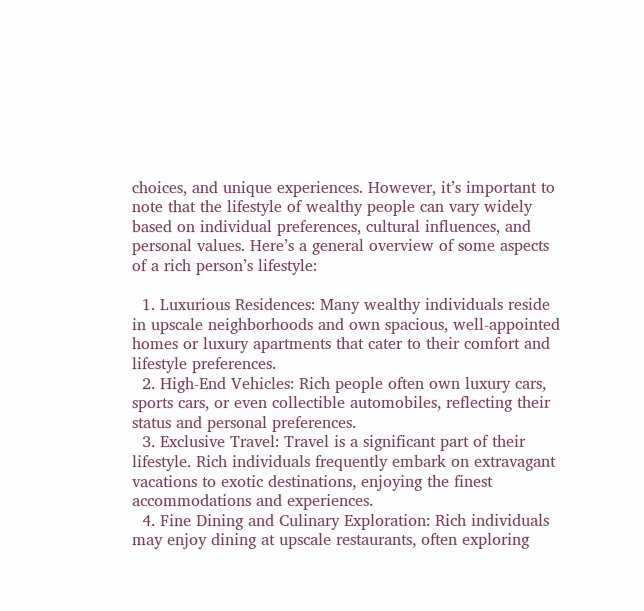choices, and unique experiences. However, it’s important to note that the lifestyle of wealthy people can vary widely based on individual preferences, cultural influences, and personal values. Here’s a general overview of some aspects of a rich person’s lifestyle:

  1. Luxurious Residences: Many wealthy individuals reside in upscale neighborhoods and own spacious, well-appointed homes or luxury apartments that cater to their comfort and lifestyle preferences.
  2. High-End Vehicles: Rich people often own luxury cars, sports cars, or even collectible automobiles, reflecting their status and personal preferences.
  3. Exclusive Travel: Travel is a significant part of their lifestyle. Rich individuals frequently embark on extravagant vacations to exotic destinations, enjoying the finest accommodations and experiences.
  4. Fine Dining and Culinary Exploration: Rich individuals may enjoy dining at upscale restaurants, often exploring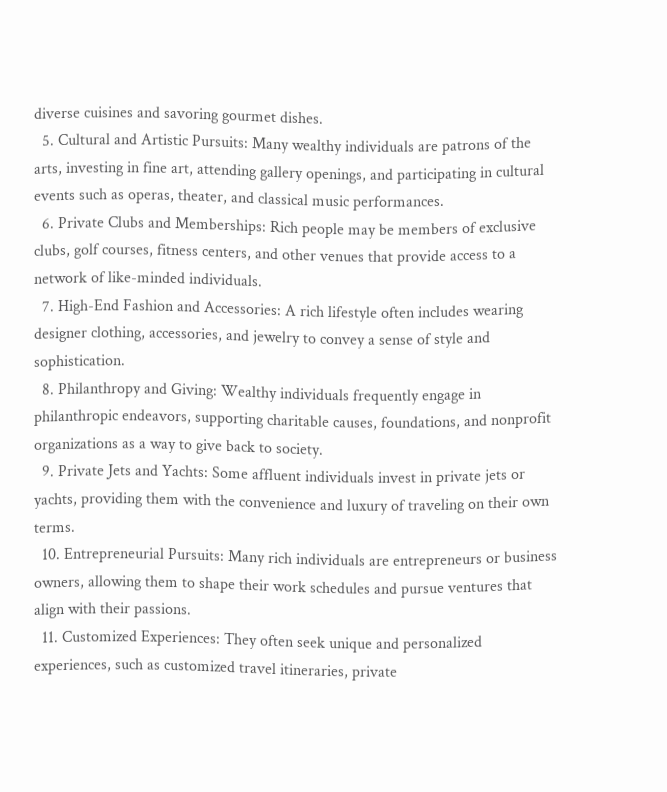diverse cuisines and savoring gourmet dishes.
  5. Cultural and Artistic Pursuits: Many wealthy individuals are patrons of the arts, investing in fine art, attending gallery openings, and participating in cultural events such as operas, theater, and classical music performances.
  6. Private Clubs and Memberships: Rich people may be members of exclusive clubs, golf courses, fitness centers, and other venues that provide access to a network of like-minded individuals.
  7. High-End Fashion and Accessories: A rich lifestyle often includes wearing designer clothing, accessories, and jewelry to convey a sense of style and sophistication.
  8. Philanthropy and Giving: Wealthy individuals frequently engage in philanthropic endeavors, supporting charitable causes, foundations, and nonprofit organizations as a way to give back to society.
  9. Private Jets and Yachts: Some affluent individuals invest in private jets or yachts, providing them with the convenience and luxury of traveling on their own terms.
  10. Entrepreneurial Pursuits: Many rich individuals are entrepreneurs or business owners, allowing them to shape their work schedules and pursue ventures that align with their passions.
  11. Customized Experiences: They often seek unique and personalized experiences, such as customized travel itineraries, private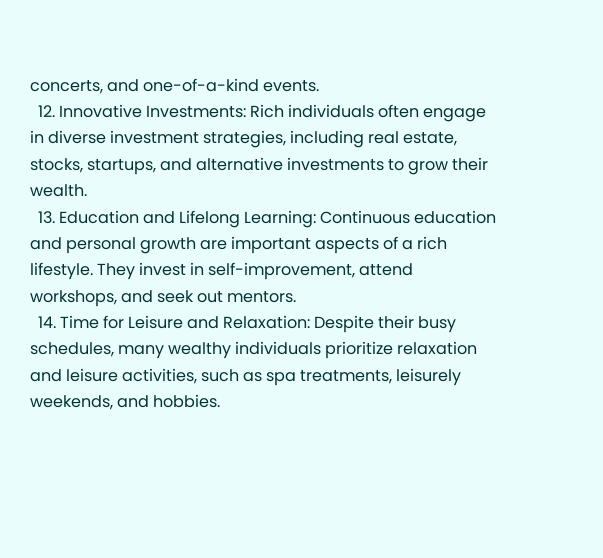concerts, and one-of-a-kind events.
  12. Innovative Investments: Rich individuals often engage in diverse investment strategies, including real estate, stocks, startups, and alternative investments to grow their wealth.
  13. Education and Lifelong Learning: Continuous education and personal growth are important aspects of a rich lifestyle. They invest in self-improvement, attend workshops, and seek out mentors.
  14. Time for Leisure and Relaxation: Despite their busy schedules, many wealthy individuals prioritize relaxation and leisure activities, such as spa treatments, leisurely weekends, and hobbies.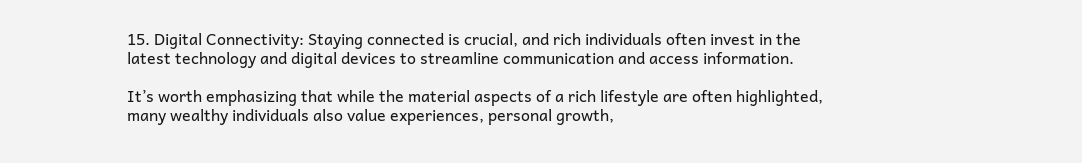15. Digital Connectivity: Staying connected is crucial, and rich individuals often invest in the latest technology and digital devices to streamline communication and access information.

It’s worth emphasizing that while the material aspects of a rich lifestyle are often highlighted, many wealthy individuals also value experiences, personal growth,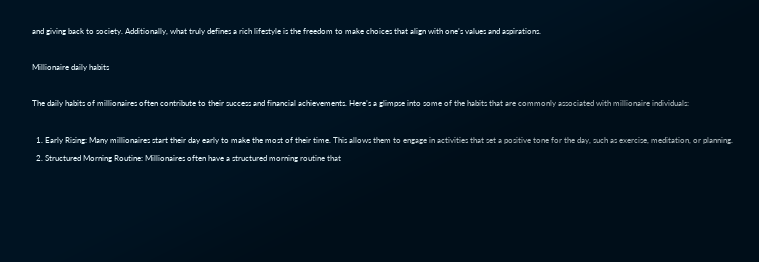and giving back to society. Additionally, what truly defines a rich lifestyle is the freedom to make choices that align with one’s values and aspirations.

Millionaire daily habits

The daily habits of millionaires often contribute to their success and financial achievements. Here’s a glimpse into some of the habits that are commonly associated with millionaire individuals:

  1. Early Rising: Many millionaires start their day early to make the most of their time. This allows them to engage in activities that set a positive tone for the day, such as exercise, meditation, or planning.
  2. Structured Morning Routine: Millionaires often have a structured morning routine that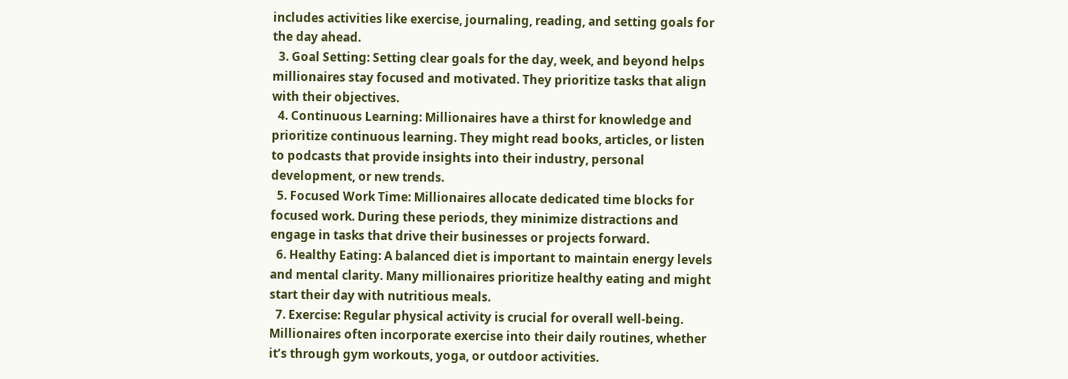includes activities like exercise, journaling, reading, and setting goals for the day ahead.
  3. Goal Setting: Setting clear goals for the day, week, and beyond helps millionaires stay focused and motivated. They prioritize tasks that align with their objectives.
  4. Continuous Learning: Millionaires have a thirst for knowledge and prioritize continuous learning. They might read books, articles, or listen to podcasts that provide insights into their industry, personal development, or new trends.
  5. Focused Work Time: Millionaires allocate dedicated time blocks for focused work. During these periods, they minimize distractions and engage in tasks that drive their businesses or projects forward.
  6. Healthy Eating: A balanced diet is important to maintain energy levels and mental clarity. Many millionaires prioritize healthy eating and might start their day with nutritious meals.
  7. Exercise: Regular physical activity is crucial for overall well-being. Millionaires often incorporate exercise into their daily routines, whether it’s through gym workouts, yoga, or outdoor activities.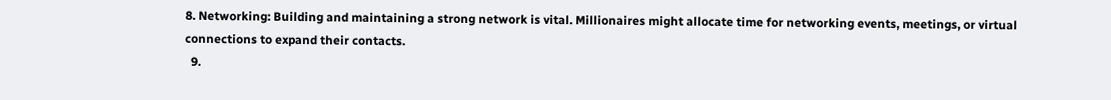8. Networking: Building and maintaining a strong network is vital. Millionaires might allocate time for networking events, meetings, or virtual connections to expand their contacts.
  9.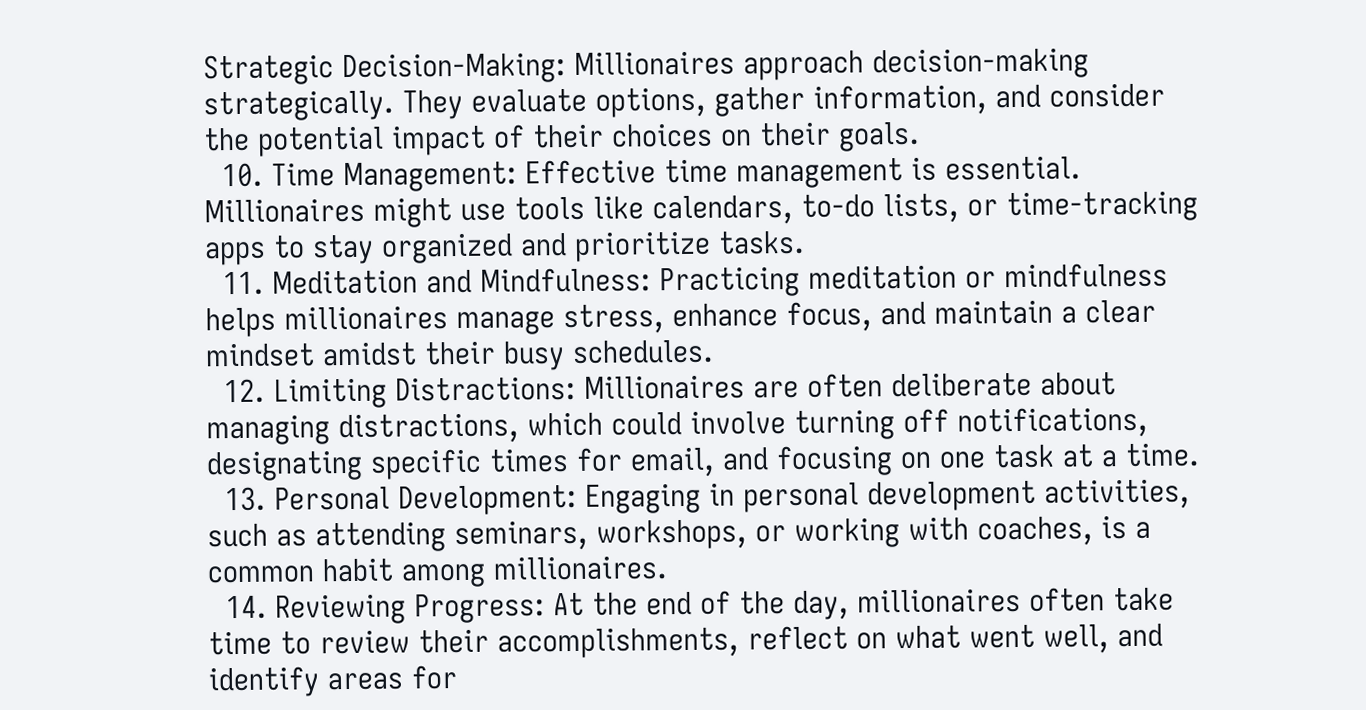Strategic Decision-Making: Millionaires approach decision-making strategically. They evaluate options, gather information, and consider the potential impact of their choices on their goals.
  10. Time Management: Effective time management is essential. Millionaires might use tools like calendars, to-do lists, or time-tracking apps to stay organized and prioritize tasks.
  11. Meditation and Mindfulness: Practicing meditation or mindfulness helps millionaires manage stress, enhance focus, and maintain a clear mindset amidst their busy schedules.
  12. Limiting Distractions: Millionaires are often deliberate about managing distractions, which could involve turning off notifications, designating specific times for email, and focusing on one task at a time.
  13. Personal Development: Engaging in personal development activities, such as attending seminars, workshops, or working with coaches, is a common habit among millionaires.
  14. Reviewing Progress: At the end of the day, millionaires often take time to review their accomplishments, reflect on what went well, and identify areas for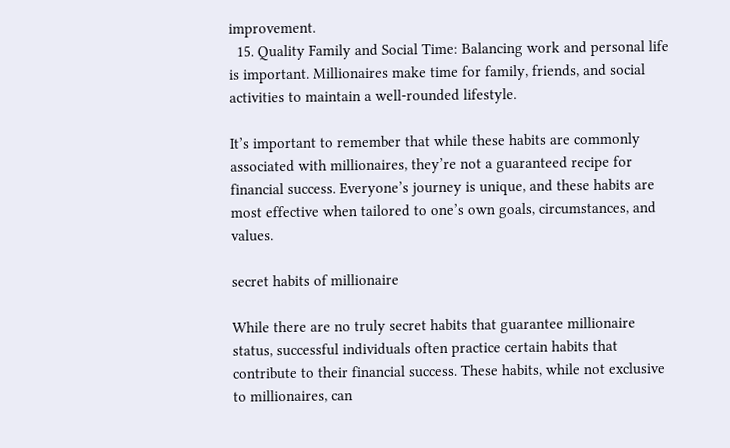improvement.
  15. Quality Family and Social Time: Balancing work and personal life is important. Millionaires make time for family, friends, and social activities to maintain a well-rounded lifestyle.

It’s important to remember that while these habits are commonly associated with millionaires, they’re not a guaranteed recipe for financial success. Everyone’s journey is unique, and these habits are most effective when tailored to one’s own goals, circumstances, and values.

secret habits of millionaire

While there are no truly secret habits that guarantee millionaire status, successful individuals often practice certain habits that contribute to their financial success. These habits, while not exclusive to millionaires, can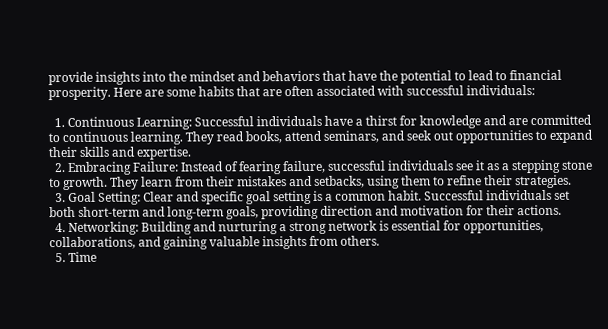provide insights into the mindset and behaviors that have the potential to lead to financial prosperity. Here are some habits that are often associated with successful individuals:

  1. Continuous Learning: Successful individuals have a thirst for knowledge and are committed to continuous learning. They read books, attend seminars, and seek out opportunities to expand their skills and expertise.
  2. Embracing Failure: Instead of fearing failure, successful individuals see it as a stepping stone to growth. They learn from their mistakes and setbacks, using them to refine their strategies.
  3. Goal Setting: Clear and specific goal setting is a common habit. Successful individuals set both short-term and long-term goals, providing direction and motivation for their actions.
  4. Networking: Building and nurturing a strong network is essential for opportunities, collaborations, and gaining valuable insights from others.
  5. Time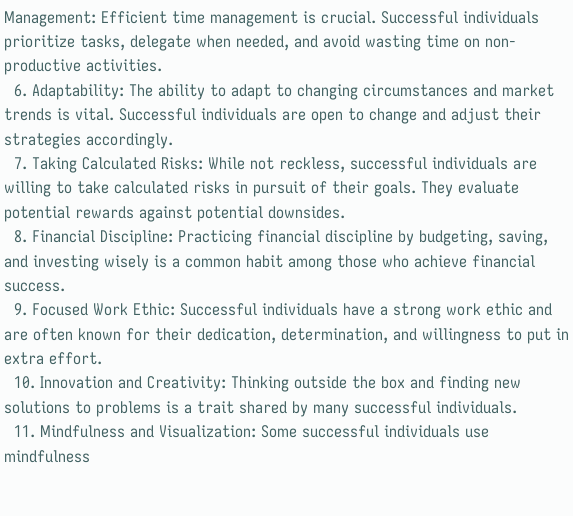Management: Efficient time management is crucial. Successful individuals prioritize tasks, delegate when needed, and avoid wasting time on non-productive activities.
  6. Adaptability: The ability to adapt to changing circumstances and market trends is vital. Successful individuals are open to change and adjust their strategies accordingly.
  7. Taking Calculated Risks: While not reckless, successful individuals are willing to take calculated risks in pursuit of their goals. They evaluate potential rewards against potential downsides.
  8. Financial Discipline: Practicing financial discipline by budgeting, saving, and investing wisely is a common habit among those who achieve financial success.
  9. Focused Work Ethic: Successful individuals have a strong work ethic and are often known for their dedication, determination, and willingness to put in extra effort.
  10. Innovation and Creativity: Thinking outside the box and finding new solutions to problems is a trait shared by many successful individuals.
  11. Mindfulness and Visualization: Some successful individuals use mindfulness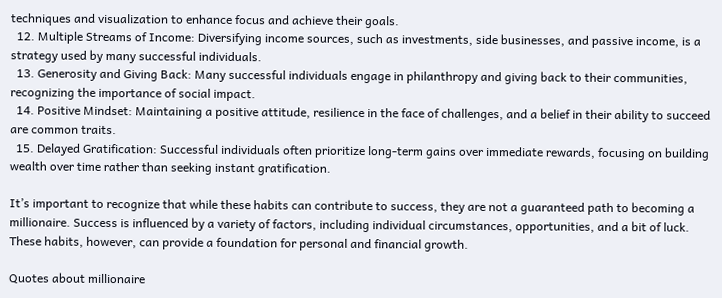techniques and visualization to enhance focus and achieve their goals.
  12. Multiple Streams of Income: Diversifying income sources, such as investments, side businesses, and passive income, is a strategy used by many successful individuals.
  13. Generosity and Giving Back: Many successful individuals engage in philanthropy and giving back to their communities, recognizing the importance of social impact.
  14. Positive Mindset: Maintaining a positive attitude, resilience in the face of challenges, and a belief in their ability to succeed are common traits.
  15. Delayed Gratification: Successful individuals often prioritize long-term gains over immediate rewards, focusing on building wealth over time rather than seeking instant gratification.

It’s important to recognize that while these habits can contribute to success, they are not a guaranteed path to becoming a millionaire. Success is influenced by a variety of factors, including individual circumstances, opportunities, and a bit of luck. These habits, however, can provide a foundation for personal and financial growth.

Quotes about millionaire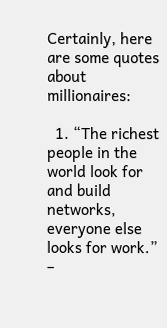Certainly, here are some quotes about millionaires:

  1. “The richest people in the world look for and build networks, everyone else looks for work.” –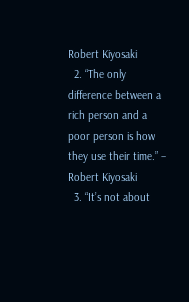Robert Kiyosaki
  2. “The only difference between a rich person and a poor person is how they use their time.” – Robert Kiyosaki
  3. “It’s not about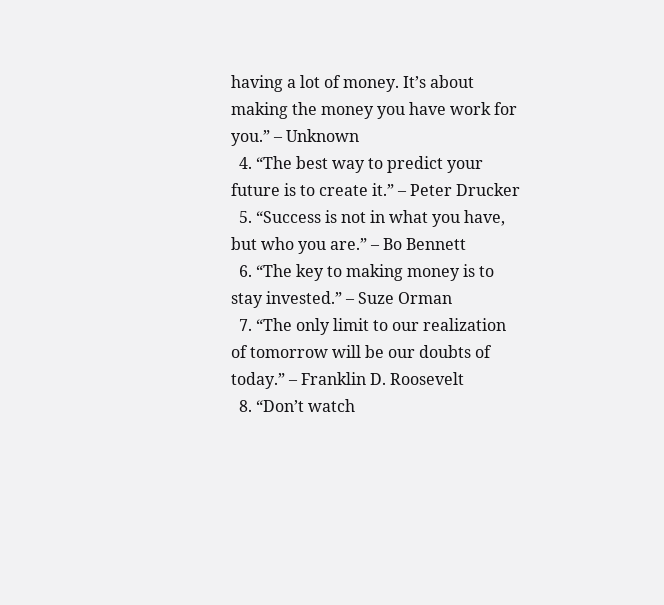having a lot of money. It’s about making the money you have work for you.” – Unknown
  4. “The best way to predict your future is to create it.” – Peter Drucker
  5. “Success is not in what you have, but who you are.” – Bo Bennett
  6. “The key to making money is to stay invested.” – Suze Orman
  7. “The only limit to our realization of tomorrow will be our doubts of today.” – Franklin D. Roosevelt
  8. “Don’t watch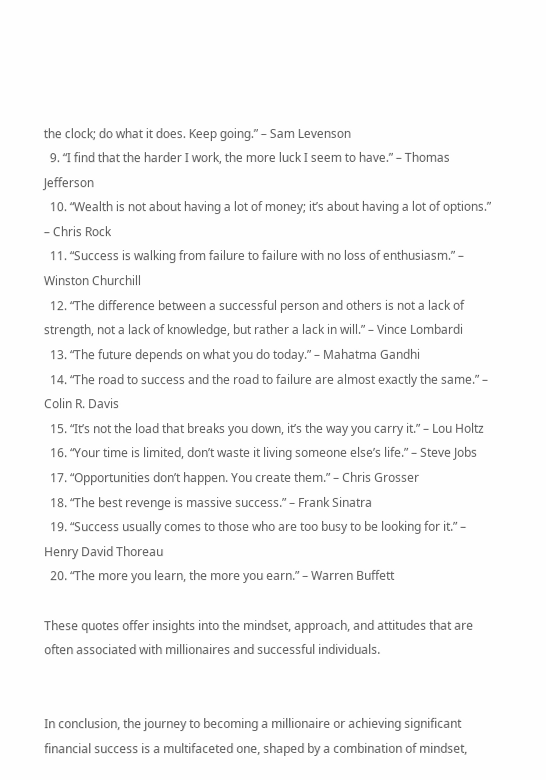the clock; do what it does. Keep going.” – Sam Levenson
  9. “I find that the harder I work, the more luck I seem to have.” – Thomas Jefferson
  10. “Wealth is not about having a lot of money; it’s about having a lot of options.” – Chris Rock
  11. “Success is walking from failure to failure with no loss of enthusiasm.” – Winston Churchill
  12. “The difference between a successful person and others is not a lack of strength, not a lack of knowledge, but rather a lack in will.” – Vince Lombardi
  13. “The future depends on what you do today.” – Mahatma Gandhi
  14. “The road to success and the road to failure are almost exactly the same.” – Colin R. Davis
  15. “It’s not the load that breaks you down, it’s the way you carry it.” – Lou Holtz
  16. “Your time is limited, don’t waste it living someone else’s life.” – Steve Jobs
  17. “Opportunities don’t happen. You create them.” – Chris Grosser
  18. “The best revenge is massive success.” – Frank Sinatra
  19. “Success usually comes to those who are too busy to be looking for it.” – Henry David Thoreau
  20. “The more you learn, the more you earn.” – Warren Buffett

These quotes offer insights into the mindset, approach, and attitudes that are often associated with millionaires and successful individuals.


In conclusion, the journey to becoming a millionaire or achieving significant financial success is a multifaceted one, shaped by a combination of mindset,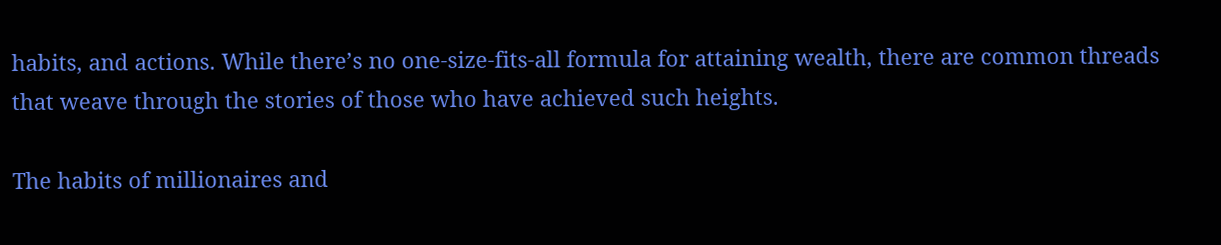habits, and actions. While there’s no one-size-fits-all formula for attaining wealth, there are common threads that weave through the stories of those who have achieved such heights.

The habits of millionaires and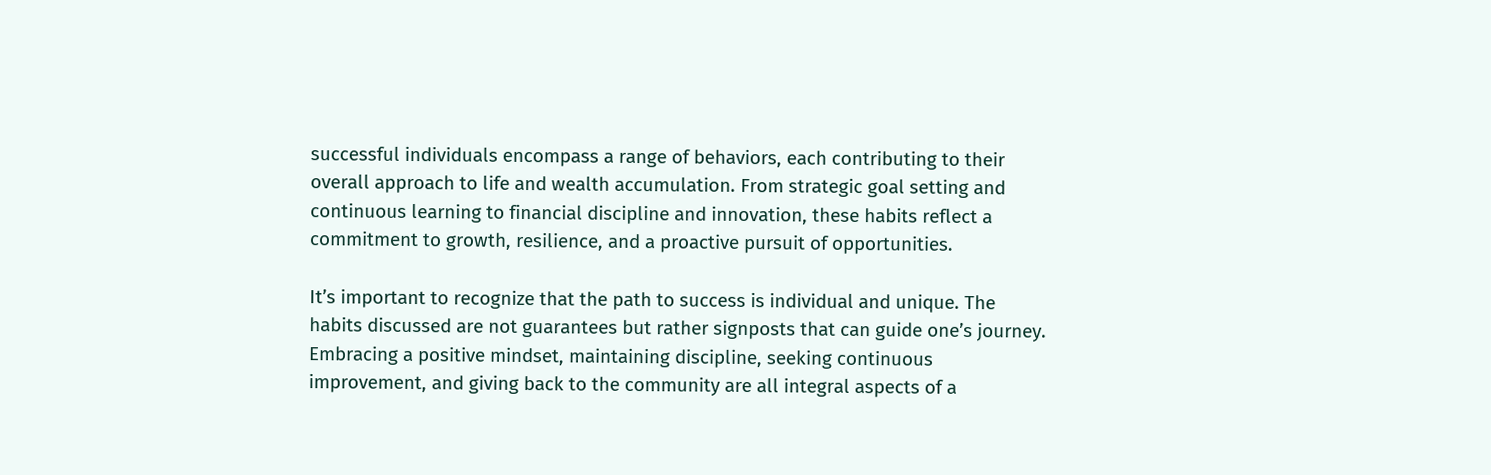successful individuals encompass a range of behaviors, each contributing to their overall approach to life and wealth accumulation. From strategic goal setting and continuous learning to financial discipline and innovation, these habits reflect a commitment to growth, resilience, and a proactive pursuit of opportunities.

It’s important to recognize that the path to success is individual and unique. The habits discussed are not guarantees but rather signposts that can guide one’s journey. Embracing a positive mindset, maintaining discipline, seeking continuous improvement, and giving back to the community are all integral aspects of a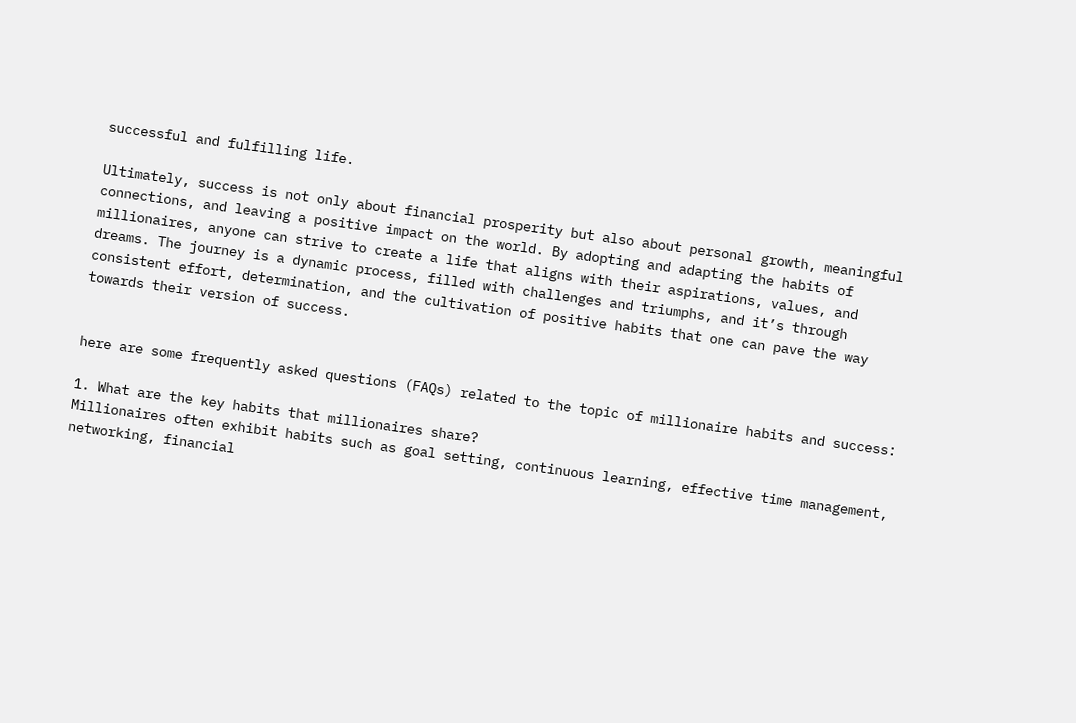successful and fulfilling life.

Ultimately, success is not only about financial prosperity but also about personal growth, meaningful connections, and leaving a positive impact on the world. By adopting and adapting the habits of millionaires, anyone can strive to create a life that aligns with their aspirations, values, and dreams. The journey is a dynamic process, filled with challenges and triumphs, and it’s through consistent effort, determination, and the cultivation of positive habits that one can pave the way towards their version of success.


here are some frequently asked questions (FAQs) related to the topic of millionaire habits and success:

1. What are the key habits that millionaires share?
Millionaires often exhibit habits such as goal setting, continuous learning, effective time management, networking, financial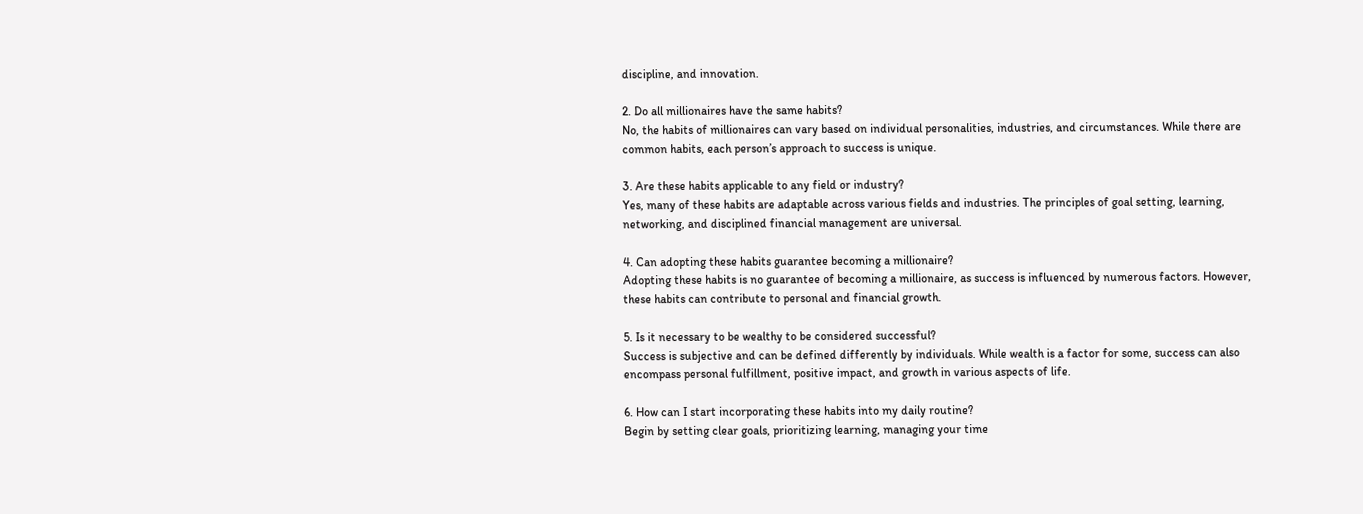discipline, and innovation.

2. Do all millionaires have the same habits?
No, the habits of millionaires can vary based on individual personalities, industries, and circumstances. While there are common habits, each person’s approach to success is unique.

3. Are these habits applicable to any field or industry?
Yes, many of these habits are adaptable across various fields and industries. The principles of goal setting, learning, networking, and disciplined financial management are universal.

4. Can adopting these habits guarantee becoming a millionaire?
Adopting these habits is no guarantee of becoming a millionaire, as success is influenced by numerous factors. However, these habits can contribute to personal and financial growth.

5. Is it necessary to be wealthy to be considered successful?
Success is subjective and can be defined differently by individuals. While wealth is a factor for some, success can also encompass personal fulfillment, positive impact, and growth in various aspects of life.

6. How can I start incorporating these habits into my daily routine?
Begin by setting clear goals, prioritizing learning, managing your time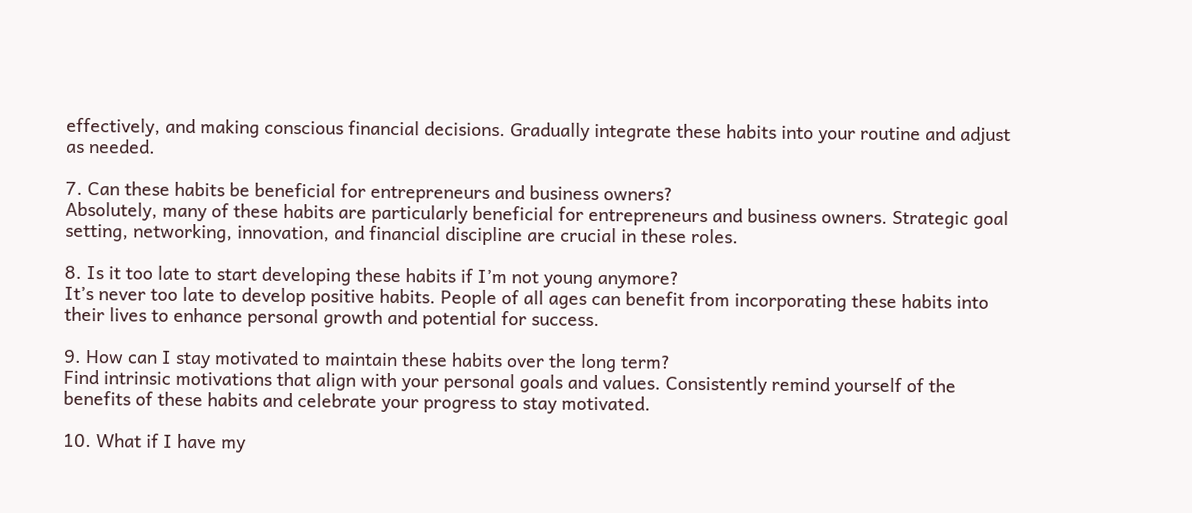effectively, and making conscious financial decisions. Gradually integrate these habits into your routine and adjust as needed.

7. Can these habits be beneficial for entrepreneurs and business owners?
Absolutely, many of these habits are particularly beneficial for entrepreneurs and business owners. Strategic goal setting, networking, innovation, and financial discipline are crucial in these roles.

8. Is it too late to start developing these habits if I’m not young anymore?
It’s never too late to develop positive habits. People of all ages can benefit from incorporating these habits into their lives to enhance personal growth and potential for success.

9. How can I stay motivated to maintain these habits over the long term?
Find intrinsic motivations that align with your personal goals and values. Consistently remind yourself of the benefits of these habits and celebrate your progress to stay motivated.

10. What if I have my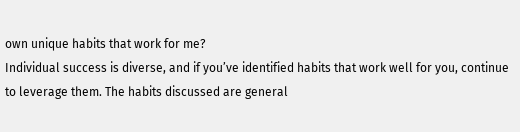own unique habits that work for me?
Individual success is diverse, and if you’ve identified habits that work well for you, continue to leverage them. The habits discussed are general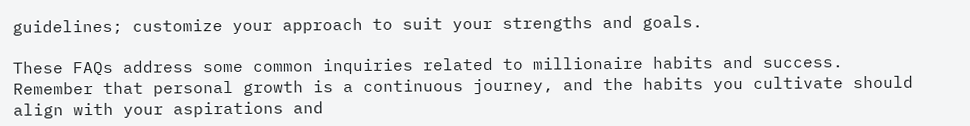guidelines; customize your approach to suit your strengths and goals.

These FAQs address some common inquiries related to millionaire habits and success. Remember that personal growth is a continuous journey, and the habits you cultivate should align with your aspirations and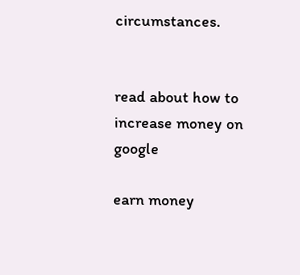circumstances.


read about how to increase money on google

earn money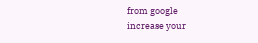from google
increase your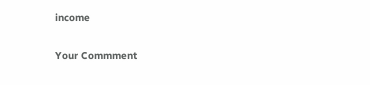income

Your Commment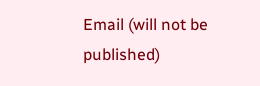Email (will not be published)